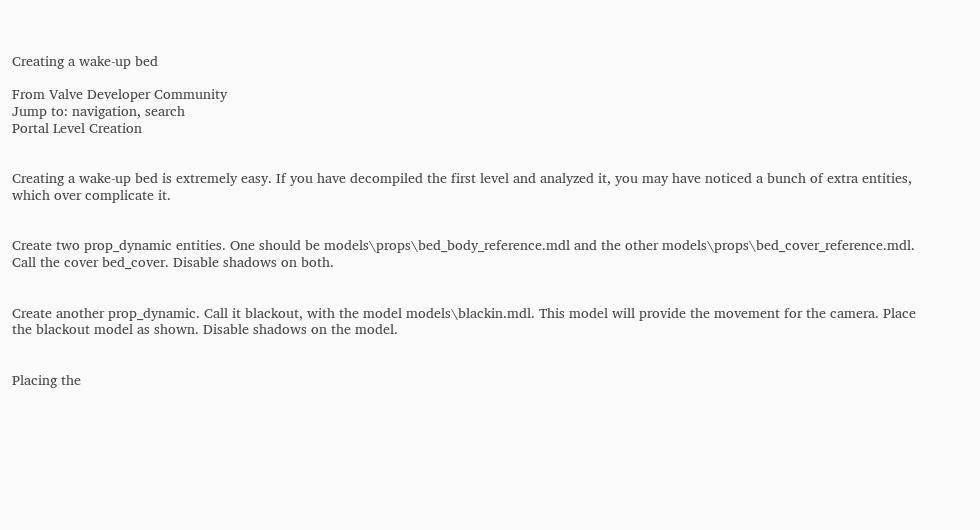Creating a wake-up bed

From Valve Developer Community
Jump to: navigation, search
Portal Level Creation


Creating a wake-up bed is extremely easy. If you have decompiled the first level and analyzed it, you may have noticed a bunch of extra entities, which over complicate it.


Create two prop_dynamic entities. One should be models\props\bed_body_reference.mdl and the other models\props\bed_cover_reference.mdl. Call the cover bed_cover. Disable shadows on both.


Create another prop_dynamic. Call it blackout, with the model models\blackin.mdl. This model will provide the movement for the camera. Place the blackout model as shown. Disable shadows on the model.


Placing the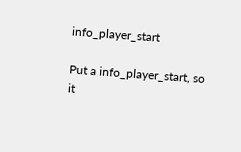info_player_start

Put a info_player_start, so it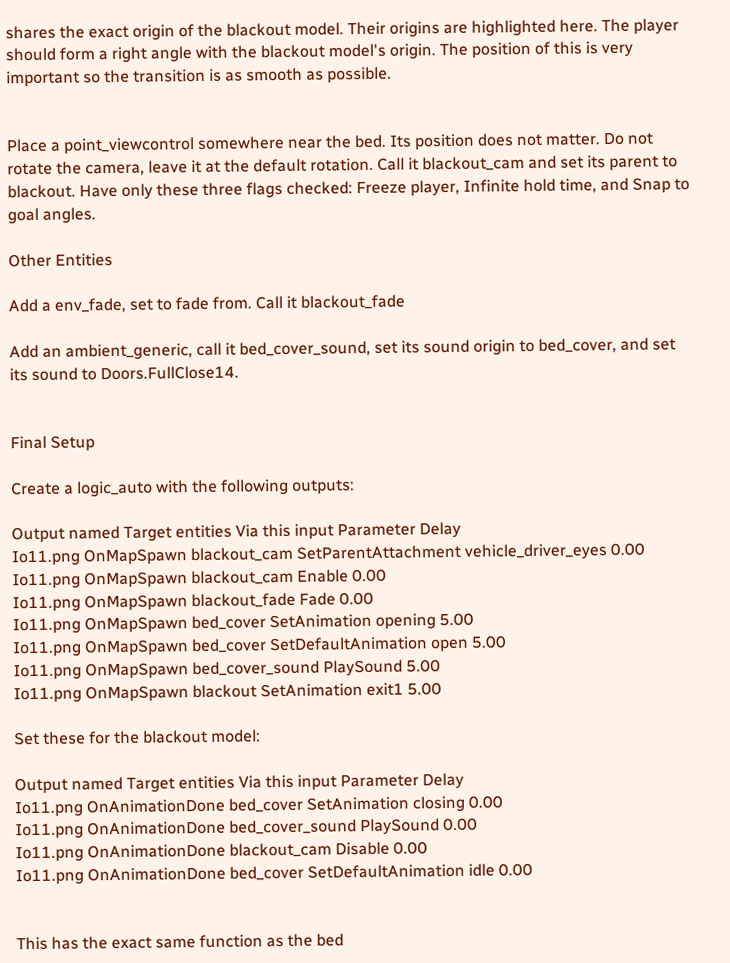shares the exact origin of the blackout model. Their origins are highlighted here. The player should form a right angle with the blackout model's origin. The position of this is very important so the transition is as smooth as possible.


Place a point_viewcontrol somewhere near the bed. Its position does not matter. Do not rotate the camera, leave it at the default rotation. Call it blackout_cam and set its parent to blackout. Have only these three flags checked: Freeze player, Infinite hold time, and Snap to goal angles.

Other Entities

Add a env_fade, set to fade from. Call it blackout_fade

Add an ambient_generic, call it bed_cover_sound, set its sound origin to bed_cover, and set its sound to Doors.FullClose14.


Final Setup

Create a logic_auto with the following outputs:

Output named Target entities Via this input Parameter Delay
Io11.png OnMapSpawn blackout_cam SetParentAttachment vehicle_driver_eyes 0.00
Io11.png OnMapSpawn blackout_cam Enable 0.00
Io11.png OnMapSpawn blackout_fade Fade 0.00
Io11.png OnMapSpawn bed_cover SetAnimation opening 5.00
Io11.png OnMapSpawn bed_cover SetDefaultAnimation open 5.00
Io11.png OnMapSpawn bed_cover_sound PlaySound 5.00
Io11.png OnMapSpawn blackout SetAnimation exit1 5.00

Set these for the blackout model:

Output named Target entities Via this input Parameter Delay
Io11.png OnAnimationDone bed_cover SetAnimation closing 0.00
Io11.png OnAnimationDone bed_cover_sound PlaySound 0.00
Io11.png OnAnimationDone blackout_cam Disable 0.00
Io11.png OnAnimationDone bed_cover SetDefaultAnimation idle 0.00


This has the exact same function as the bed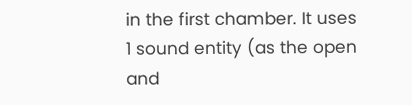in the first chamber. It uses 1 sound entity (as the open and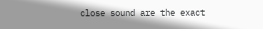close sound are the exact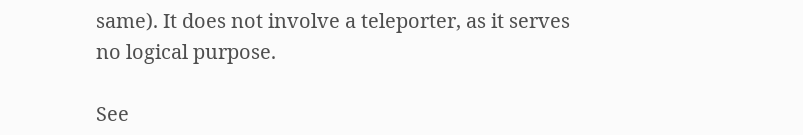same). It does not involve a teleporter, as it serves no logical purpose.

See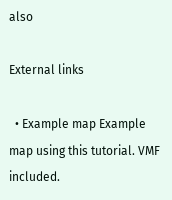also

External links

  • Example map Example map using this tutorial. VMF included.